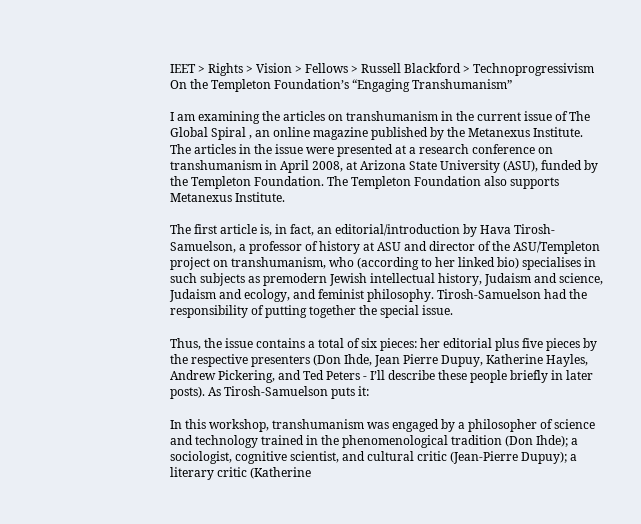IEET > Rights > Vision > Fellows > Russell Blackford > Technoprogressivism
On the Templeton Foundation’s “Engaging Transhumanism”

I am examining the articles on transhumanism in the current issue of The Global Spiral , an online magazine published by the Metanexus Institute. The articles in the issue were presented at a research conference on transhumanism in April 2008, at Arizona State University (ASU), funded by the Templeton Foundation. The Templeton Foundation also supports Metanexus Institute.

The first article is, in fact, an editorial/introduction by Hava Tirosh-Samuelson, a professor of history at ASU and director of the ASU/Templeton project on transhumanism, who (according to her linked bio) specialises in such subjects as premodern Jewish intellectual history, Judaism and science, Judaism and ecology, and feminist philosophy. Tirosh-Samuelson had the responsibility of putting together the special issue.

Thus, the issue contains a total of six pieces: her editorial plus five pieces by the respective presenters (Don Ihde, Jean Pierre Dupuy, Katherine Hayles, Andrew Pickering, and Ted Peters - I’ll describe these people briefly in later posts). As Tirosh-Samuelson puts it:

In this workshop, transhumanism was engaged by a philosopher of science and technology trained in the phenomenological tradition (Don Ihde); a sociologist, cognitive scientist, and cultural critic (Jean-Pierre Dupuy); a literary critic (Katherine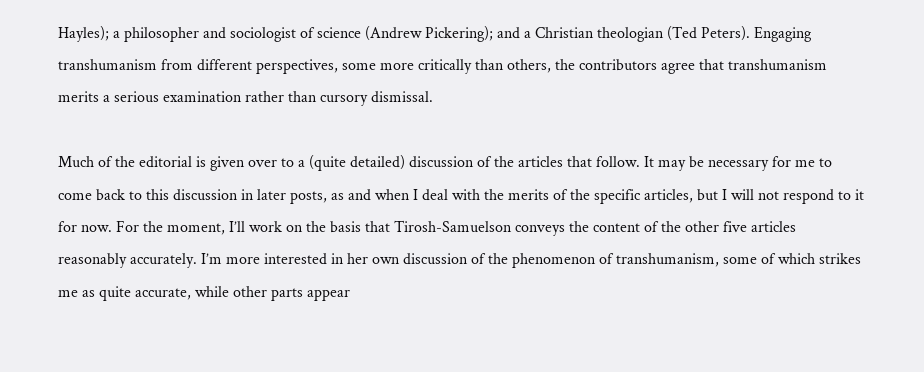Hayles); a philosopher and sociologist of science (Andrew Pickering); and a Christian theologian (Ted Peters). Engaging transhumanism from different perspectives, some more critically than others, the contributors agree that transhumanism merits a serious examination rather than cursory dismissal.

Much of the editorial is given over to a (quite detailed) discussion of the articles that follow. It may be necessary for me to come back to this discussion in later posts, as and when I deal with the merits of the specific articles, but I will not respond to it for now. For the moment, I’ll work on the basis that Tirosh-Samuelson conveys the content of the other five articles reasonably accurately. I’m more interested in her own discussion of the phenomenon of transhumanism, some of which strikes me as quite accurate, while other parts appear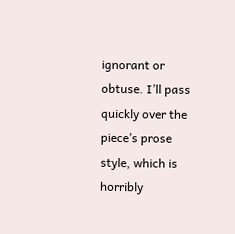ignorant or obtuse. I’ll pass quickly over the piece’s prose style, which is horribly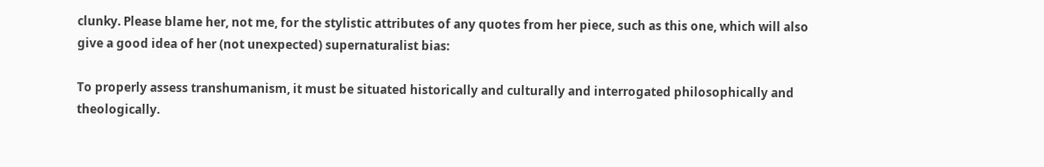clunky. Please blame her, not me, for the stylistic attributes of any quotes from her piece, such as this one, which will also give a good idea of her (not unexpected) supernaturalist bias:

To properly assess transhumanism, it must be situated historically and culturally and interrogated philosophically and theologically.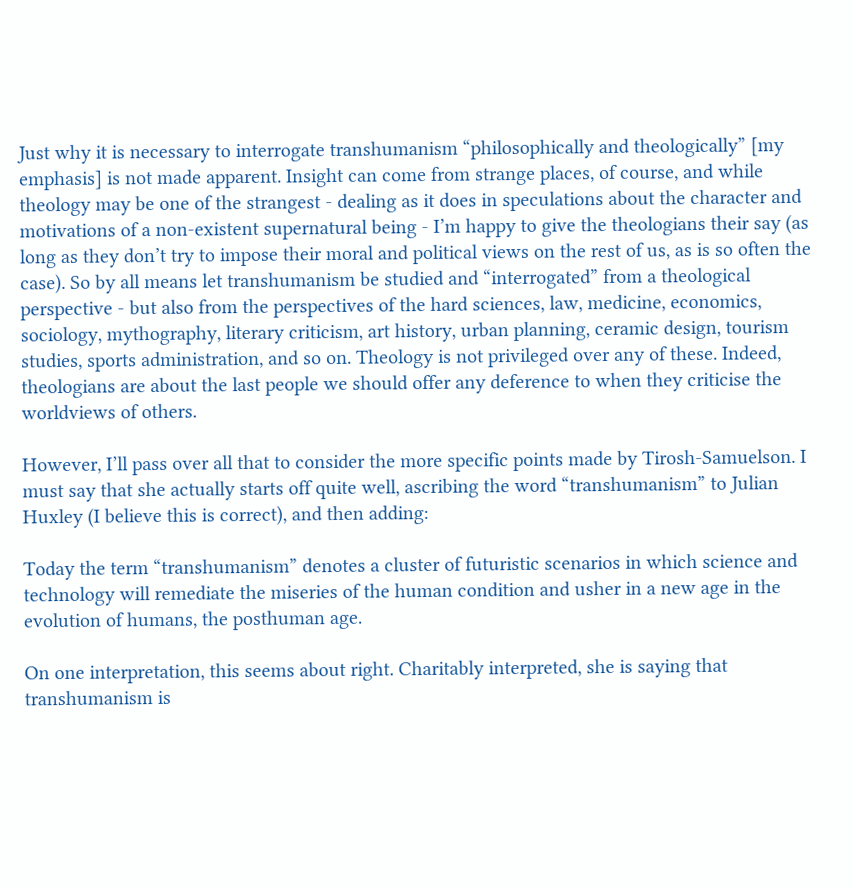Just why it is necessary to interrogate transhumanism “philosophically and theologically” [my emphasis] is not made apparent. Insight can come from strange places, of course, and while theology may be one of the strangest - dealing as it does in speculations about the character and motivations of a non-existent supernatural being - I’m happy to give the theologians their say (as long as they don’t try to impose their moral and political views on the rest of us, as is so often the case). So by all means let transhumanism be studied and “interrogated” from a theological perspective - but also from the perspectives of the hard sciences, law, medicine, economics, sociology, mythography, literary criticism, art history, urban planning, ceramic design, tourism studies, sports administration, and so on. Theology is not privileged over any of these. Indeed, theologians are about the last people we should offer any deference to when they criticise the worldviews of others.

However, I’ll pass over all that to consider the more specific points made by Tirosh-Samuelson. I must say that she actually starts off quite well, ascribing the word “transhumanism” to Julian Huxley (I believe this is correct), and then adding:

Today the term “transhumanism” denotes a cluster of futuristic scenarios in which science and technology will remediate the miseries of the human condition and usher in a new age in the evolution of humans, the posthuman age.

On one interpretation, this seems about right. Charitably interpreted, she is saying that transhumanism is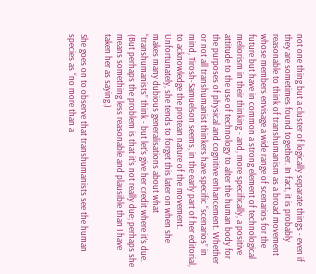not one thing but a cluster of logically separate things - even if they are sometimes found together. In fact, it is probably reasonable to think of transhumanism as a broad movement whose members envisage a wide range of scenarios for the future but have in common a strong element of technological meliorism in their thinking - and, more specifically, a positive attitude to the use of technology to alter the human body for the purposes of physical and cognitive enhancement. Whether or not all transhumanist thinkers have specific “scenarios” in mind, Tirosh-Samuelson seems, in the early part of her editorial, to acknowledge the protean nature of the movement. Unfortunately, she tends to forget this later on when she makes many dubious generalisations about what “transhumanists” think - but let’s give her credit where it’s due. (But perhaps the problem is that it’s not really due; perhaps she means something less reasonable and plausible than I have taken her as saying.)

She goes on to observe that transhumanists see the human species as “no more than a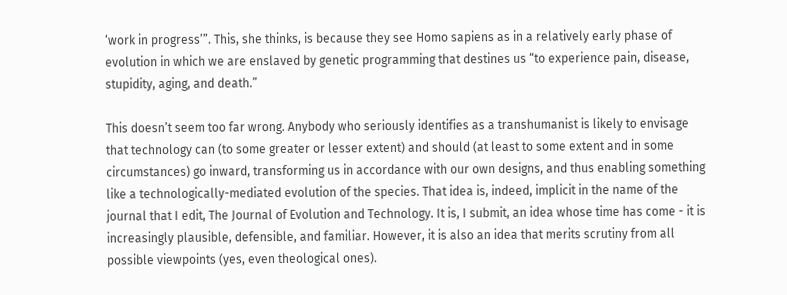‘work in progress’”. This, she thinks, is because they see Homo sapiens as in a relatively early phase of evolution in which we are enslaved by genetic programming that destines us “to experience pain, disease, stupidity, aging, and death.”

This doesn’t seem too far wrong. Anybody who seriously identifies as a transhumanist is likely to envisage that technology can (to some greater or lesser extent) and should (at least to some extent and in some circumstances) go inward, transforming us in accordance with our own designs, and thus enabling something like a technologically-mediated evolution of the species. That idea is, indeed, implicit in the name of the journal that I edit, The Journal of Evolution and Technology. It is, I submit, an idea whose time has come - it is increasingly plausible, defensible, and familiar. However, it is also an idea that merits scrutiny from all possible viewpoints (yes, even theological ones).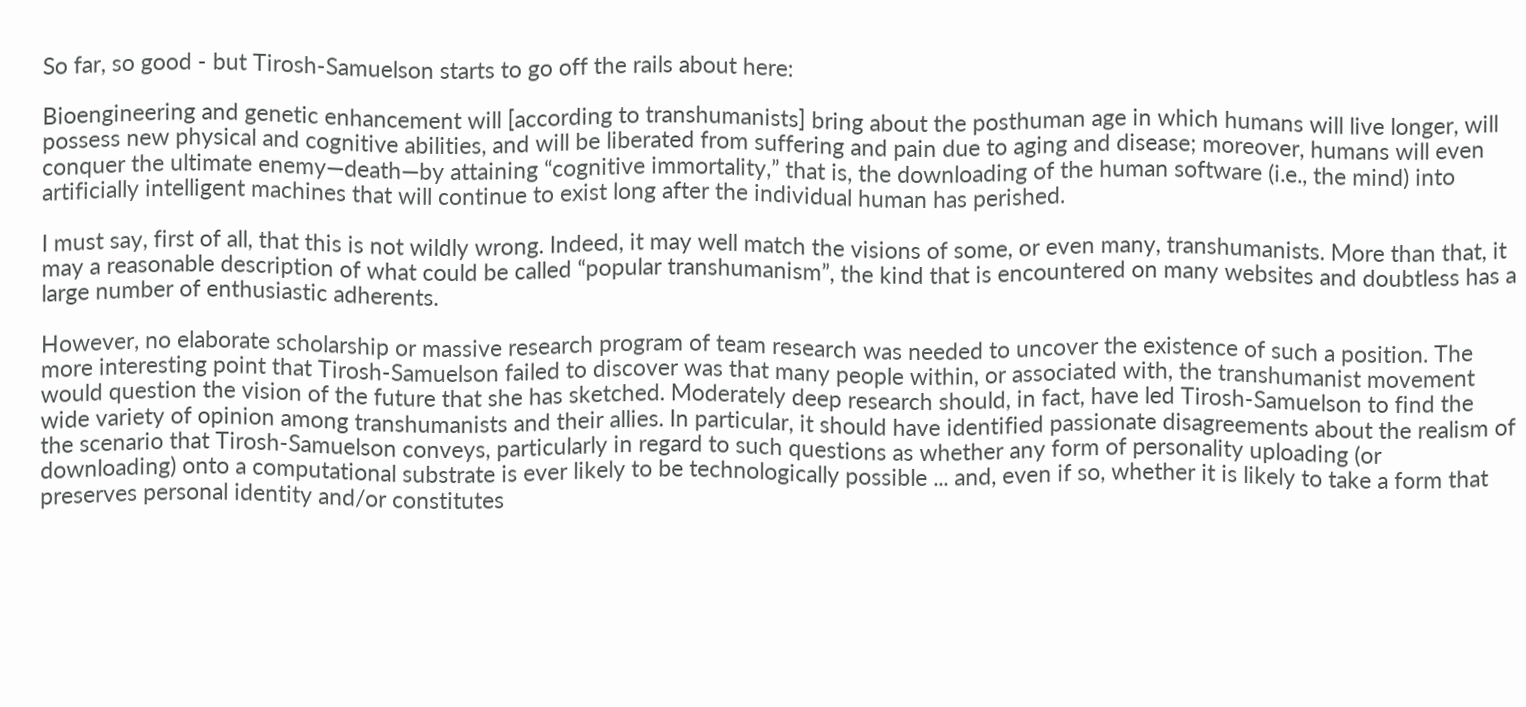So far, so good - but Tirosh-Samuelson starts to go off the rails about here:

Bioengineering and genetic enhancement will [according to transhumanists] bring about the posthuman age in which humans will live longer, will possess new physical and cognitive abilities, and will be liberated from suffering and pain due to aging and disease; moreover, humans will even conquer the ultimate enemy—death—by attaining “cognitive immortality,” that is, the downloading of the human software (i.e., the mind) into artificially intelligent machines that will continue to exist long after the individual human has perished.

I must say, first of all, that this is not wildly wrong. Indeed, it may well match the visions of some, or even many, transhumanists. More than that, it may a reasonable description of what could be called “popular transhumanism”, the kind that is encountered on many websites and doubtless has a large number of enthusiastic adherents.

However, no elaborate scholarship or massive research program of team research was needed to uncover the existence of such a position. The more interesting point that Tirosh-Samuelson failed to discover was that many people within, or associated with, the transhumanist movement would question the vision of the future that she has sketched. Moderately deep research should, in fact, have led Tirosh-Samuelson to find the wide variety of opinion among transhumanists and their allies. In particular, it should have identified passionate disagreements about the realism of the scenario that Tirosh-Samuelson conveys, particularly in regard to such questions as whether any form of personality uploading (or downloading) onto a computational substrate is ever likely to be technologically possible ... and, even if so, whether it is likely to take a form that preserves personal identity and/or constitutes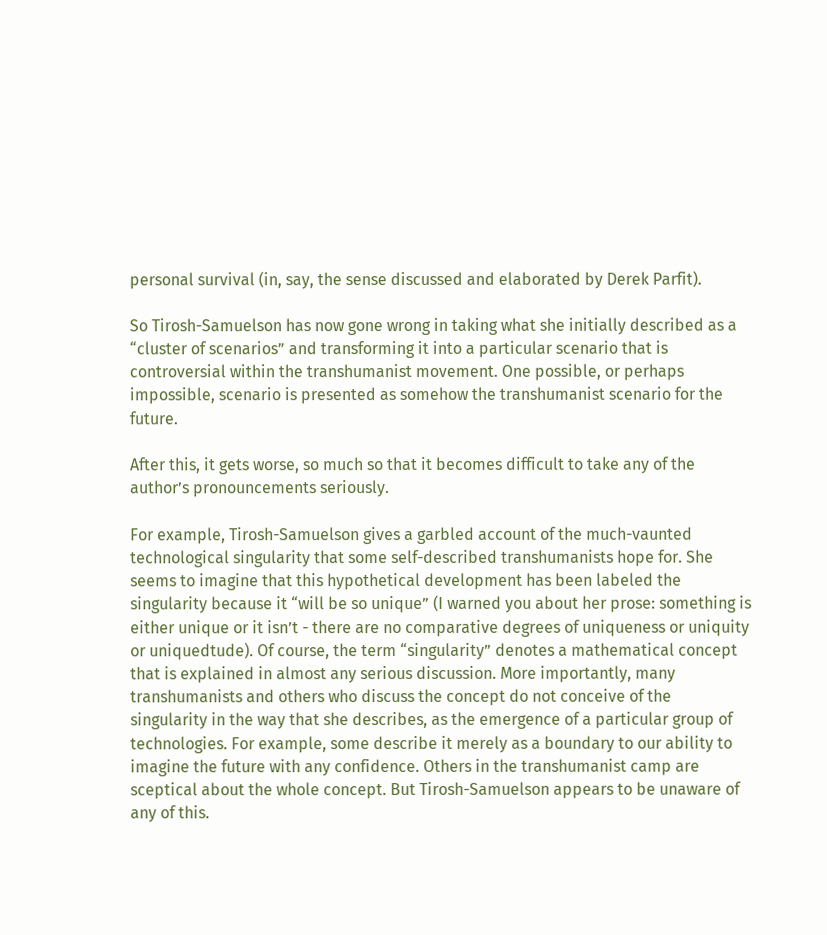personal survival (in, say, the sense discussed and elaborated by Derek Parfit).

So Tirosh-Samuelson has now gone wrong in taking what she initially described as a “cluster of scenarios” and transforming it into a particular scenario that is controversial within the transhumanist movement. One possible, or perhaps impossible, scenario is presented as somehow the transhumanist scenario for the future.

After this, it gets worse, so much so that it becomes difficult to take any of the author’s pronouncements seriously.

For example, Tirosh-Samuelson gives a garbled account of the much-vaunted technological singularity that some self-described transhumanists hope for. She seems to imagine that this hypothetical development has been labeled the singularity because it “will be so unique” (I warned you about her prose: something is either unique or it isn’t - there are no comparative degrees of uniqueness or uniquity or uniquedtude). Of course, the term “singularity” denotes a mathematical concept that is explained in almost any serious discussion. More importantly, many transhumanists and others who discuss the concept do not conceive of the singularity in the way that she describes, as the emergence of a particular group of technologies. For example, some describe it merely as a boundary to our ability to imagine the future with any confidence. Others in the transhumanist camp are sceptical about the whole concept. But Tirosh-Samuelson appears to be unaware of any of this.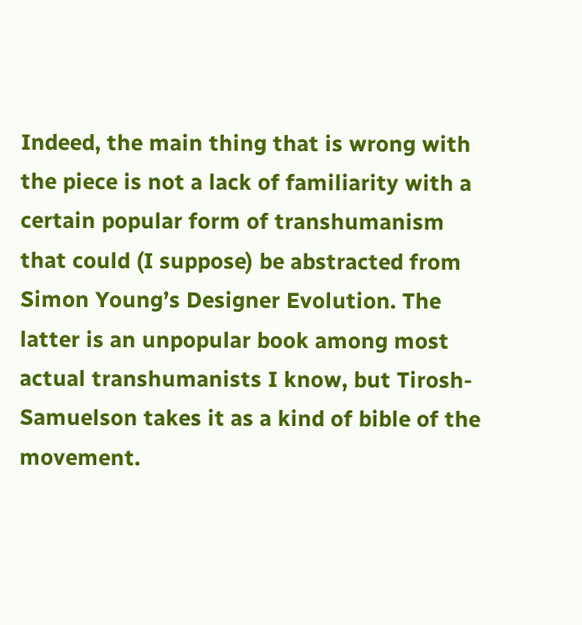Indeed, the main thing that is wrong with the piece is not a lack of familiarity with a certain popular form of transhumanism that could (I suppose) be abstracted from Simon Young’s Designer Evolution. The latter is an unpopular book among most actual transhumanists I know, but Tirosh-Samuelson takes it as a kind of bible of the movement.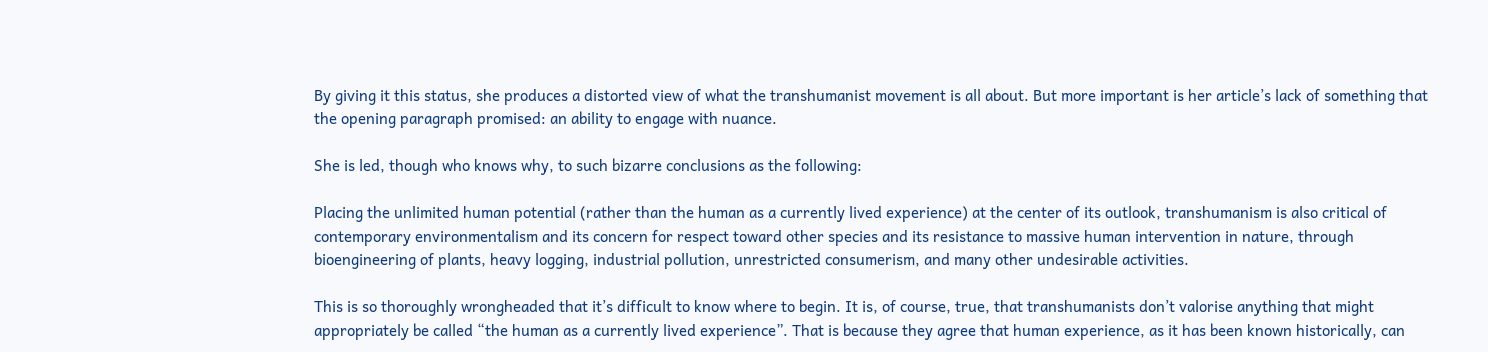By giving it this status, she produces a distorted view of what the transhumanist movement is all about. But more important is her article’s lack of something that the opening paragraph promised: an ability to engage with nuance.

She is led, though who knows why, to such bizarre conclusions as the following:

Placing the unlimited human potential (rather than the human as a currently lived experience) at the center of its outlook, transhumanism is also critical of contemporary environmentalism and its concern for respect toward other species and its resistance to massive human intervention in nature, through bioengineering of plants, heavy logging, industrial pollution, unrestricted consumerism, and many other undesirable activities.

This is so thoroughly wrongheaded that it’s difficult to know where to begin. It is, of course, true, that transhumanists don’t valorise anything that might appropriately be called “the human as a currently lived experience”. That is because they agree that human experience, as it has been known historically, can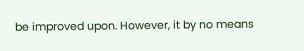be improved upon. However, it by no means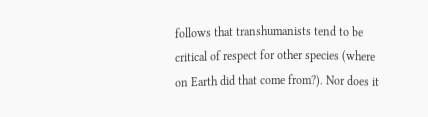follows that transhumanists tend to be critical of respect for other species (where on Earth did that come from?). Nor does it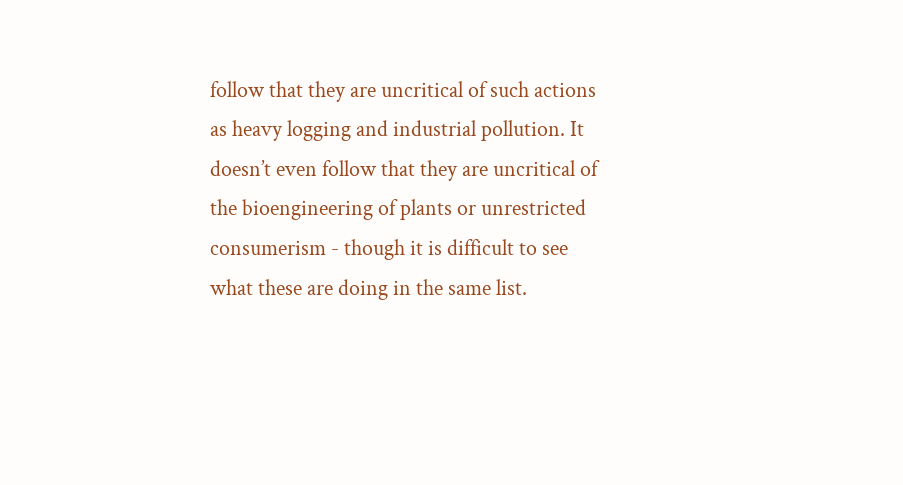follow that they are uncritical of such actions as heavy logging and industrial pollution. It doesn’t even follow that they are uncritical of the bioengineering of plants or unrestricted consumerism - though it is difficult to see what these are doing in the same list.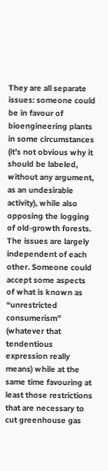They are all separate issues: someone could be in favour of bioengineering plants in some circumstances (it’s not obvious why it should be labeled, without any argument, as an undesirable activity), while also opposing the logging of old-growth forests. The issues are largely independent of each other. Someone could accept some aspects of what is known as “unrestricted consumerism” (whatever that tendentious expression really means) while at the same time favouring at least those restrictions that are necessary to cut greenhouse gas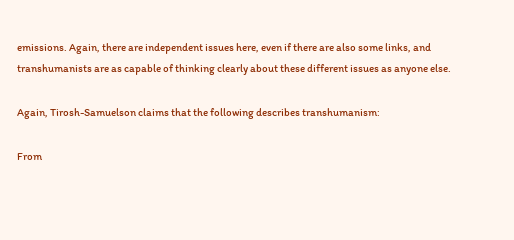emissions. Again, there are independent issues here, even if there are also some links, and transhumanists are as capable of thinking clearly about these different issues as anyone else.

Again, Tirosh-Samuelson claims that the following describes transhumanism:

From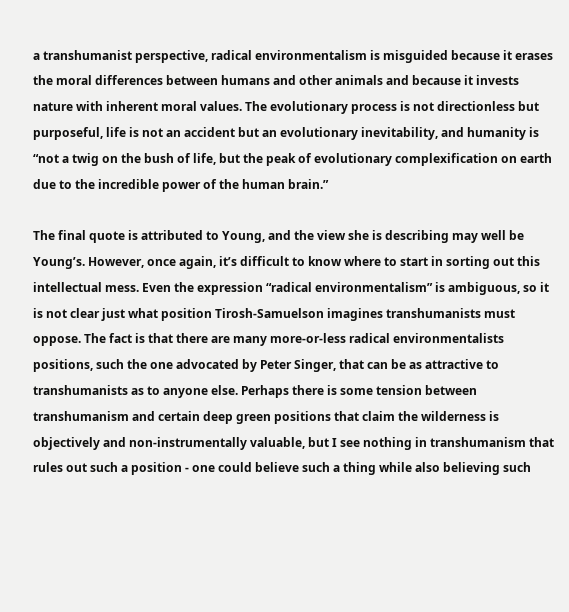a transhumanist perspective, radical environmentalism is misguided because it erases the moral differences between humans and other animals and because it invests nature with inherent moral values. The evolutionary process is not directionless but purposeful, life is not an accident but an evolutionary inevitability, and humanity is “not a twig on the bush of life, but the peak of evolutionary complexification on earth due to the incredible power of the human brain.”

The final quote is attributed to Young, and the view she is describing may well be Young’s. However, once again, it’s difficult to know where to start in sorting out this intellectual mess. Even the expression “radical environmentalism” is ambiguous, so it is not clear just what position Tirosh-Samuelson imagines transhumanists must oppose. The fact is that there are many more-or-less radical environmentalists positions, such the one advocated by Peter Singer, that can be as attractive to transhumanists as to anyone else. Perhaps there is some tension between transhumanism and certain deep green positions that claim the wilderness is objectively and non-instrumentally valuable, but I see nothing in transhumanism that rules out such a position - one could believe such a thing while also believing such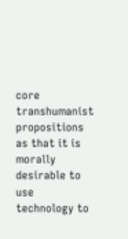core transhumanist propositions as that it is morally desirable to use technology to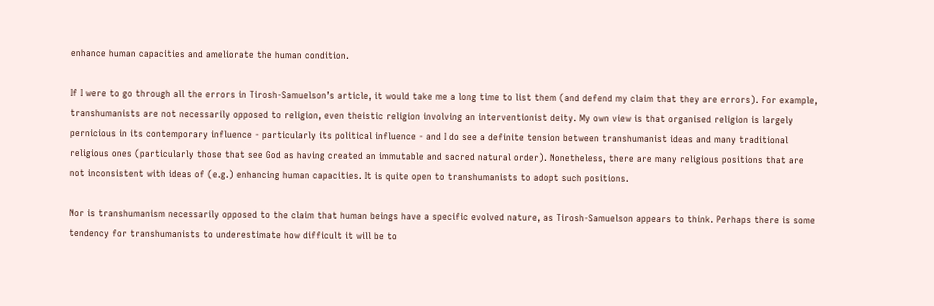enhance human capacities and ameliorate the human condition.

If I were to go through all the errors in Tirosh-Samuelson’s article, it would take me a long time to list them (and defend my claim that they are errors). For example, transhumanists are not necessarily opposed to religion, even theistic religion involving an interventionist deity. My own view is that organised religion is largely pernicious in its contemporary influence - particularly its political influence - and I do see a definite tension between transhumanist ideas and many traditional religious ones (particularly those that see God as having created an immutable and sacred natural order). Nonetheless, there are many religious positions that are not inconsistent with ideas of (e.g.) enhancing human capacities. It is quite open to transhumanists to adopt such positions.

Nor is transhumanism necessarily opposed to the claim that human beings have a specific evolved nature, as Tirosh-Samuelson appears to think. Perhaps there is some tendency for transhumanists to underestimate how difficult it will be to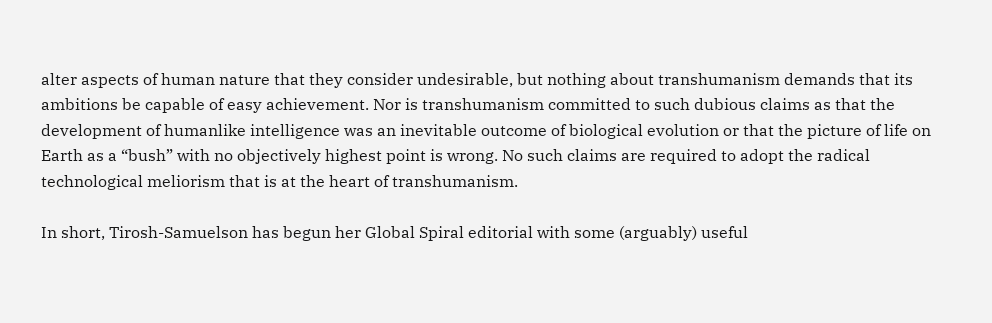alter aspects of human nature that they consider undesirable, but nothing about transhumanism demands that its ambitions be capable of easy achievement. Nor is transhumanism committed to such dubious claims as that the development of humanlike intelligence was an inevitable outcome of biological evolution or that the picture of life on Earth as a “bush” with no objectively highest point is wrong. No such claims are required to adopt the radical technological meliorism that is at the heart of transhumanism.

In short, Tirosh-Samuelson has begun her Global Spiral editorial with some (arguably) useful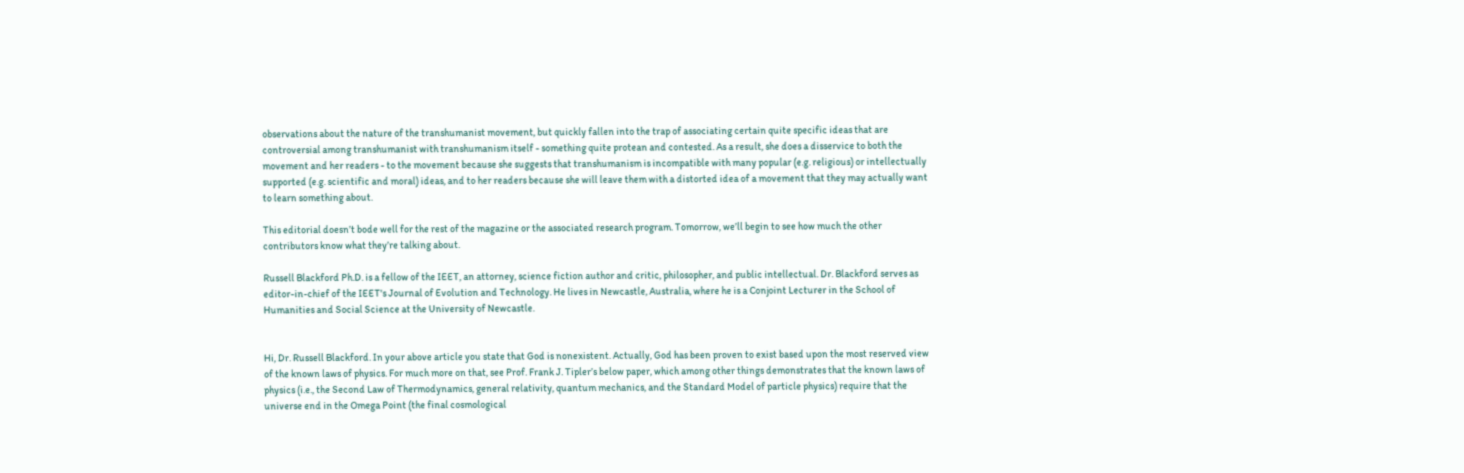observations about the nature of the transhumanist movement, but quickly fallen into the trap of associating certain quite specific ideas that are controversial among transhumanist with transhumanism itself - something quite protean and contested. As a result, she does a disservice to both the movement and her readers - to the movement because she suggests that transhumanism is incompatible with many popular (e.g. religious) or intellectually supported (e.g. scientific and moral) ideas, and to her readers because she will leave them with a distorted idea of a movement that they may actually want to learn something about.

This editorial doesn’t bode well for the rest of the magazine or the associated research program. Tomorrow, we’ll begin to see how much the other contributors know what they’re talking about.

Russell Blackford Ph.D. is a fellow of the IEET, an attorney, science fiction author and critic, philosopher, and public intellectual. Dr. Blackford serves as editor-in-chief of the IEET's Journal of Evolution and Technology. He lives in Newcastle, Australia, where he is a Conjoint Lecturer in the School of Humanities and Social Science at the University of Newcastle.


Hi, Dr. Russell Blackford. In your above article you state that God is nonexistent. Actually, God has been proven to exist based upon the most reserved view of the known laws of physics. For much more on that, see Prof. Frank J. Tipler’s below paper, which among other things demonstrates that the known laws of physics (i.e., the Second Law of Thermodynamics, general relativity, quantum mechanics, and the Standard Model of particle physics) require that the universe end in the Omega Point (the final cosmological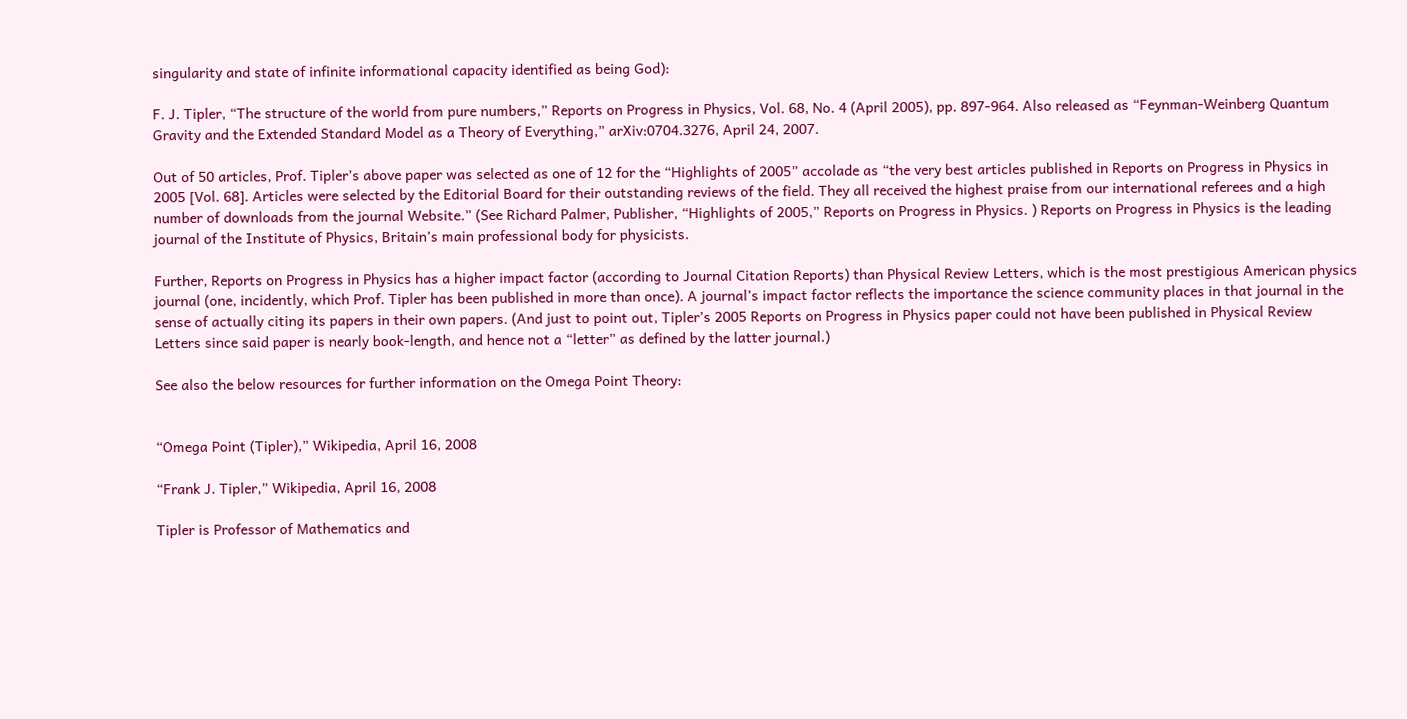singularity and state of infinite informational capacity identified as being God):

F. J. Tipler, “The structure of the world from pure numbers,” Reports on Progress in Physics, Vol. 68, No. 4 (April 2005), pp. 897-964. Also released as “Feynman-Weinberg Quantum Gravity and the Extended Standard Model as a Theory of Everything,” arXiv:0704.3276, April 24, 2007.

Out of 50 articles, Prof. Tipler’s above paper was selected as one of 12 for the “Highlights of 2005” accolade as “the very best articles published in Reports on Progress in Physics in 2005 [Vol. 68]. Articles were selected by the Editorial Board for their outstanding reviews of the field. They all received the highest praise from our international referees and a high number of downloads from the journal Website.” (See Richard Palmer, Publisher, “Highlights of 2005,” Reports on Progress in Physics. ) Reports on Progress in Physics is the leading journal of the Institute of Physics, Britain’s main professional body for physicists.

Further, Reports on Progress in Physics has a higher impact factor (according to Journal Citation Reports) than Physical Review Letters, which is the most prestigious American physics journal (one, incidently, which Prof. Tipler has been published in more than once). A journal’s impact factor reflects the importance the science community places in that journal in the sense of actually citing its papers in their own papers. (And just to point out, Tipler’s 2005 Reports on Progress in Physics paper could not have been published in Physical Review Letters since said paper is nearly book-length, and hence not a “letter” as defined by the latter journal.)

See also the below resources for further information on the Omega Point Theory:


“Omega Point (Tipler),” Wikipedia, April 16, 2008

“Frank J. Tipler,” Wikipedia, April 16, 2008

Tipler is Professor of Mathematics and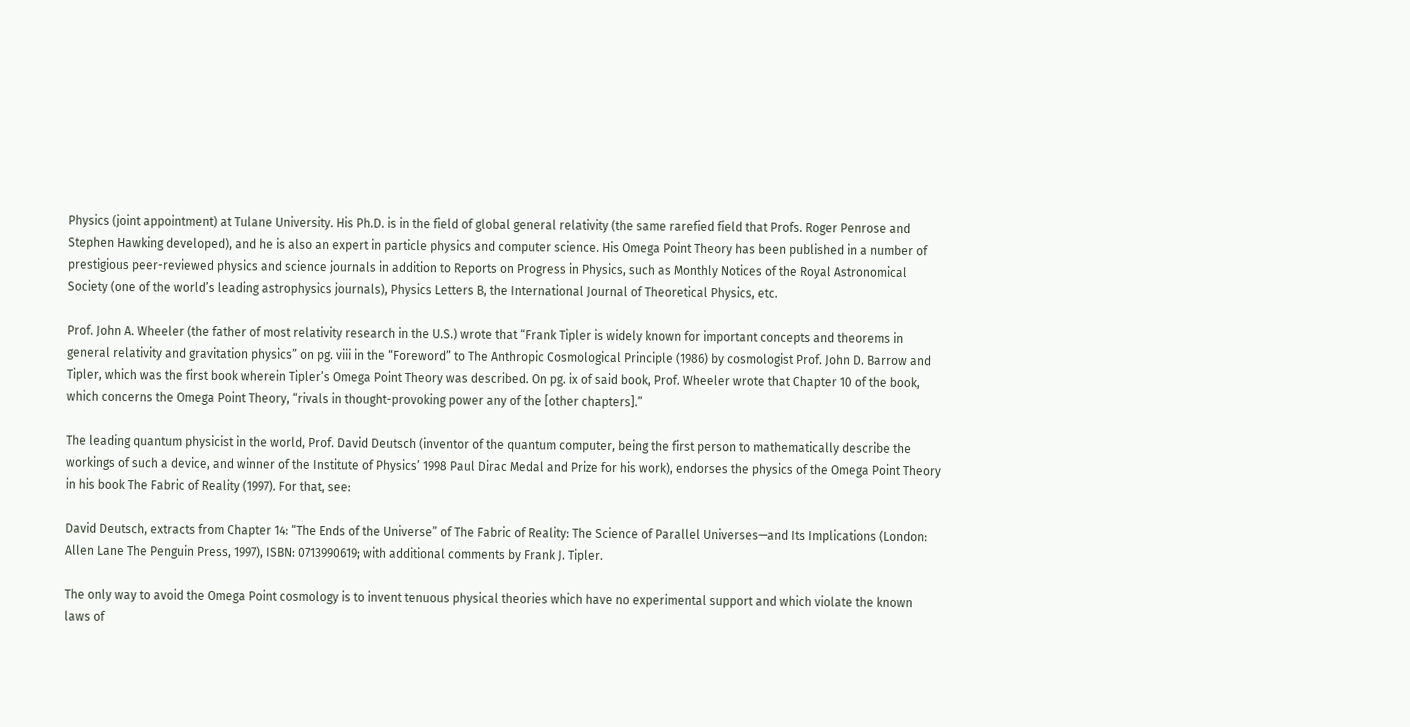Physics (joint appointment) at Tulane University. His Ph.D. is in the field of global general relativity (the same rarefied field that Profs. Roger Penrose and Stephen Hawking developed), and he is also an expert in particle physics and computer science. His Omega Point Theory has been published in a number of prestigious peer-reviewed physics and science journals in addition to Reports on Progress in Physics, such as Monthly Notices of the Royal Astronomical Society (one of the world’s leading astrophysics journals), Physics Letters B, the International Journal of Theoretical Physics, etc.

Prof. John A. Wheeler (the father of most relativity research in the U.S.) wrote that “Frank Tipler is widely known for important concepts and theorems in general relativity and gravitation physics” on pg. viii in the “Foreword” to The Anthropic Cosmological Principle (1986) by cosmologist Prof. John D. Barrow and Tipler, which was the first book wherein Tipler’s Omega Point Theory was described. On pg. ix of said book, Prof. Wheeler wrote that Chapter 10 of the book, which concerns the Omega Point Theory, “rivals in thought-provoking power any of the [other chapters].”

The leading quantum physicist in the world, Prof. David Deutsch (inventor of the quantum computer, being the first person to mathematically describe the workings of such a device, and winner of the Institute of Physics’ 1998 Paul Dirac Medal and Prize for his work), endorses the physics of the Omega Point Theory in his book The Fabric of Reality (1997). For that, see:

David Deutsch, extracts from Chapter 14: “The Ends of the Universe” of The Fabric of Reality: The Science of Parallel Universes—and Its Implications (London: Allen Lane The Penguin Press, 1997), ISBN: 0713990619; with additional comments by Frank J. Tipler.

The only way to avoid the Omega Point cosmology is to invent tenuous physical theories which have no experimental support and which violate the known laws of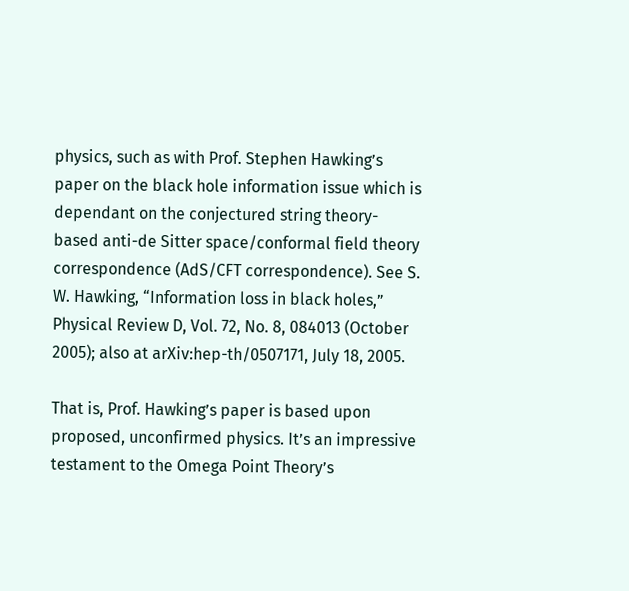physics, such as with Prof. Stephen Hawking’s paper on the black hole information issue which is dependant on the conjectured string theory-based anti-de Sitter space/conformal field theory correspondence (AdS/CFT correspondence). See S. W. Hawking, “Information loss in black holes,” Physical Review D, Vol. 72, No. 8, 084013 (October 2005); also at arXiv:hep-th/0507171, July 18, 2005.

That is, Prof. Hawking’s paper is based upon proposed, unconfirmed physics. It’s an impressive testament to the Omega Point Theory’s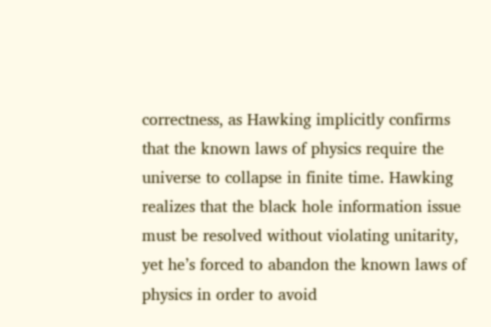correctness, as Hawking implicitly confirms that the known laws of physics require the universe to collapse in finite time. Hawking realizes that the black hole information issue must be resolved without violating unitarity, yet he’s forced to abandon the known laws of physics in order to avoid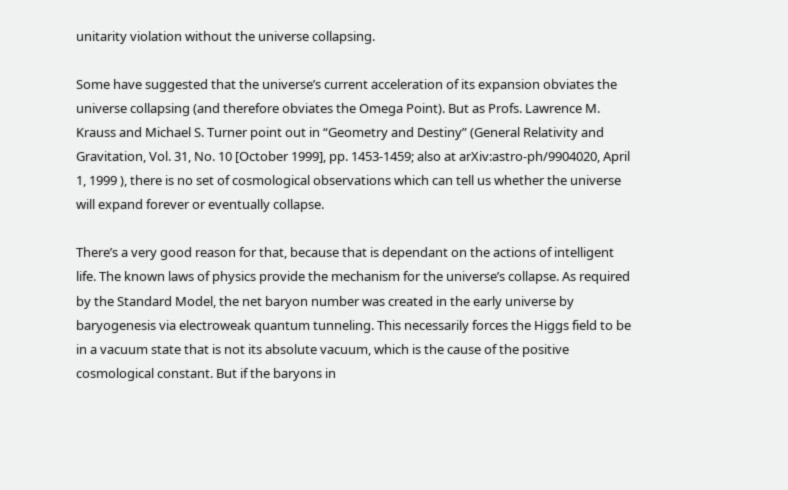unitarity violation without the universe collapsing.

Some have suggested that the universe’s current acceleration of its expansion obviates the universe collapsing (and therefore obviates the Omega Point). But as Profs. Lawrence M. Krauss and Michael S. Turner point out in “Geometry and Destiny” (General Relativity and Gravitation, Vol. 31, No. 10 [October 1999], pp. 1453-1459; also at arXiv:astro-ph/9904020, April 1, 1999 ), there is no set of cosmological observations which can tell us whether the universe will expand forever or eventually collapse.

There’s a very good reason for that, because that is dependant on the actions of intelligent life. The known laws of physics provide the mechanism for the universe’s collapse. As required by the Standard Model, the net baryon number was created in the early universe by baryogenesis via electroweak quantum tunneling. This necessarily forces the Higgs field to be in a vacuum state that is not its absolute vacuum, which is the cause of the positive cosmological constant. But if the baryons in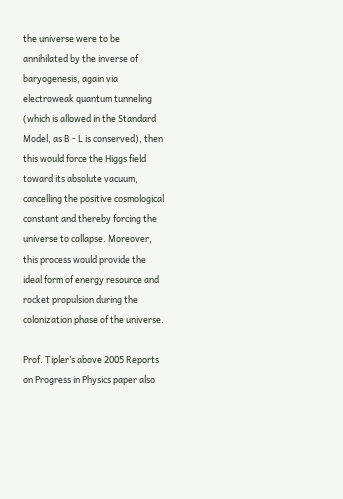the universe were to be annihilated by the inverse of baryogenesis, again via electroweak quantum tunneling (which is allowed in the Standard Model, as B - L is conserved), then this would force the Higgs field toward its absolute vacuum, cancelling the positive cosmological constant and thereby forcing the universe to collapse. Moreover, this process would provide the ideal form of energy resource and rocket propulsion during the colonization phase of the universe.

Prof. Tipler’s above 2005 Reports on Progress in Physics paper also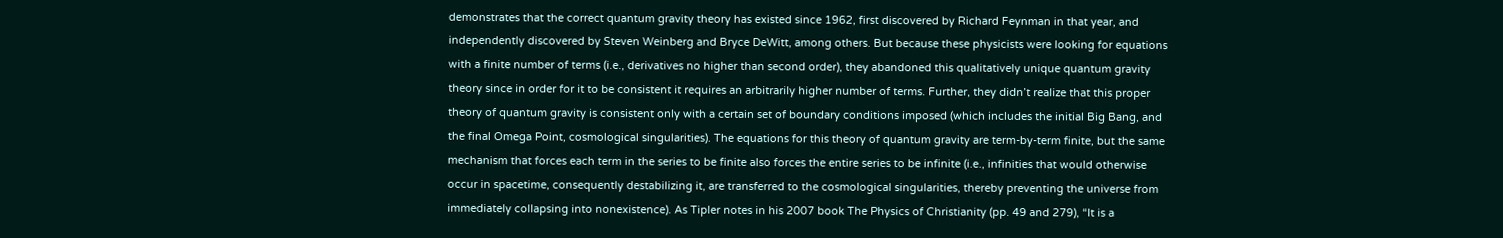demonstrates that the correct quantum gravity theory has existed since 1962, first discovered by Richard Feynman in that year, and independently discovered by Steven Weinberg and Bryce DeWitt, among others. But because these physicists were looking for equations with a finite number of terms (i.e., derivatives no higher than second order), they abandoned this qualitatively unique quantum gravity theory since in order for it to be consistent it requires an arbitrarily higher number of terms. Further, they didn’t realize that this proper theory of quantum gravity is consistent only with a certain set of boundary conditions imposed (which includes the initial Big Bang, and the final Omega Point, cosmological singularities). The equations for this theory of quantum gravity are term-by-term finite, but the same mechanism that forces each term in the series to be finite also forces the entire series to be infinite (i.e., infinities that would otherwise occur in spacetime, consequently destabilizing it, are transferred to the cosmological singularities, thereby preventing the universe from immediately collapsing into nonexistence). As Tipler notes in his 2007 book The Physics of Christianity (pp. 49 and 279), “It is a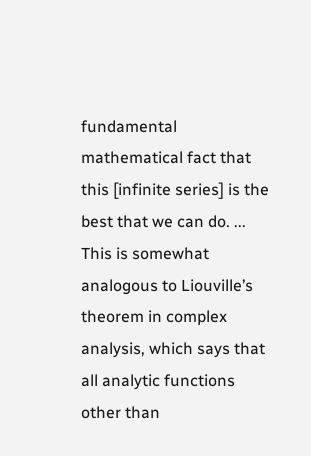fundamental mathematical fact that this [infinite series] is the best that we can do. ... This is somewhat analogous to Liouville’s theorem in complex analysis, which says that all analytic functions other than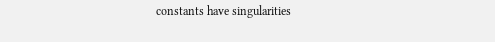constants have singularities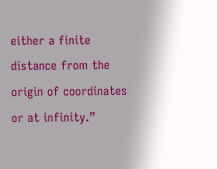either a finite distance from the origin of coordinates or at infinity.”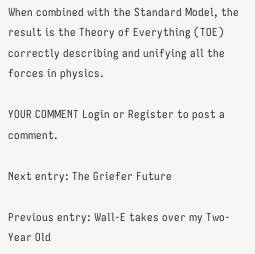When combined with the Standard Model, the result is the Theory of Everything (TOE) correctly describing and unifying all the forces in physics.

YOUR COMMENT Login or Register to post a comment.

Next entry: The Griefer Future

Previous entry: Wall-E takes over my Two-Year Old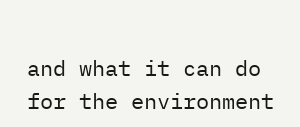and what it can do for the environment